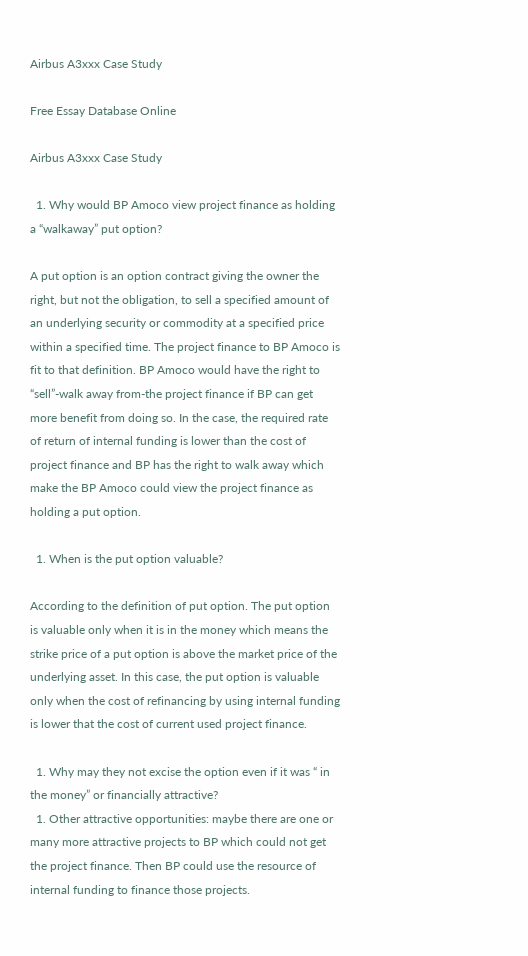Airbus A3xxx Case Study

Free Essay Database Online

Airbus A3xxx Case Study

  1. Why would BP Amoco view project finance as holding a “walkaway” put option?

A put option is an option contract giving the owner the right, but not the obligation, to sell a specified amount of an underlying security or commodity at a specified price within a specified time. The project finance to BP Amoco is fit to that definition. BP Amoco would have the right to “sell”-walk away from-the project finance if BP can get more benefit from doing so. In the case, the required rate of return of internal funding is lower than the cost of project finance and BP has the right to walk away which make the BP Amoco could view the project finance as holding a put option.

  1. When is the put option valuable?

According to the definition of put option. The put option is valuable only when it is in the money which means the strike price of a put option is above the market price of the underlying asset. In this case, the put option is valuable only when the cost of refinancing by using internal funding is lower that the cost of current used project finance.

  1. Why may they not excise the option even if it was “ in the money” or financially attractive?
  1. Other attractive opportunities: maybe there are one or many more attractive projects to BP which could not get the project finance. Then BP could use the resource of internal funding to finance those projects.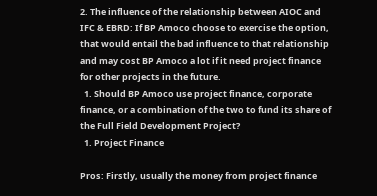2. The influence of the relationship between AIOC and IFC & EBRD: If BP Amoco choose to exercise the option, that would entail the bad influence to that relationship and may cost BP Amoco a lot if it need project finance for other projects in the future.
  1. Should BP Amoco use project finance, corporate finance, or a combination of the two to fund its share of the Full Field Development Project?
  1. Project Finance

Pros: Firstly, usually the money from project finance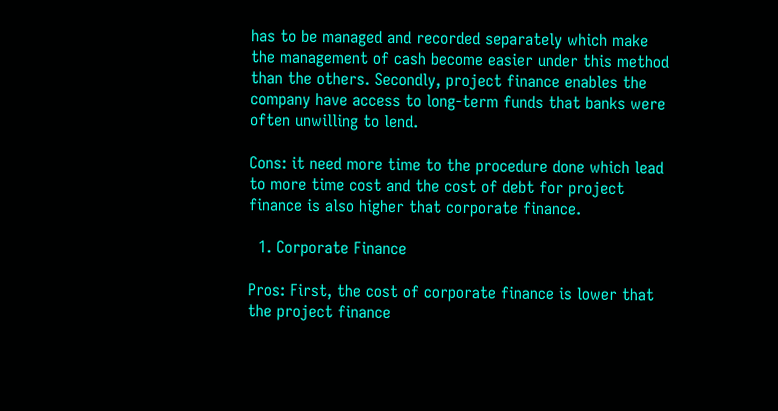has to be managed and recorded separately which make the management of cash become easier under this method than the others. Secondly, project finance enables the company have access to long-term funds that banks were often unwilling to lend.

Cons: it need more time to the procedure done which lead to more time cost and the cost of debt for project finance is also higher that corporate finance.

  1. Corporate Finance

Pros: First, the cost of corporate finance is lower that the project finance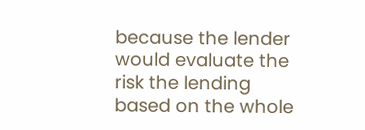because the lender would evaluate the risk the lending based on the whole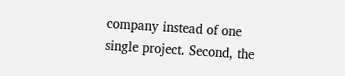company instead of one single project. Second, the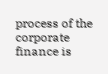process of the corporate finance is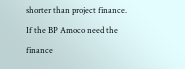shorter than project finance. If the BP Amoco need the finance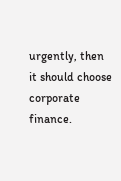urgently, then it should choose corporate finance.